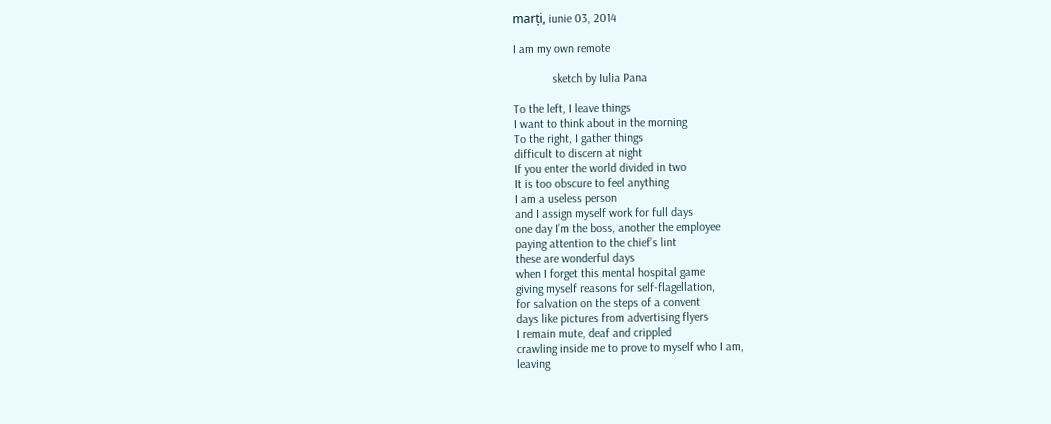marți, iunie 03, 2014

I am my own remote

             sketch by Iulia Pana

To the left, I leave things
I want to think about in the morning
To the right, I gather things
difficult to discern at night
If you enter the world divided in two
It is too obscure to feel anything
I am a useless person
and I assign myself work for full days
one day I’m the boss, another the employee
paying attention to the chief’s lint
these are wonderful days
when I forget this mental hospital game
giving myself reasons for self-flagellation,
for salvation on the steps of a convent
days like pictures from advertising flyers
I remain mute, deaf and crippled
crawling inside me to prove to myself who I am,
leaving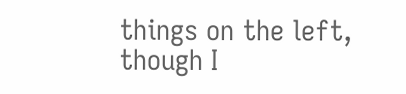things on the left,
though I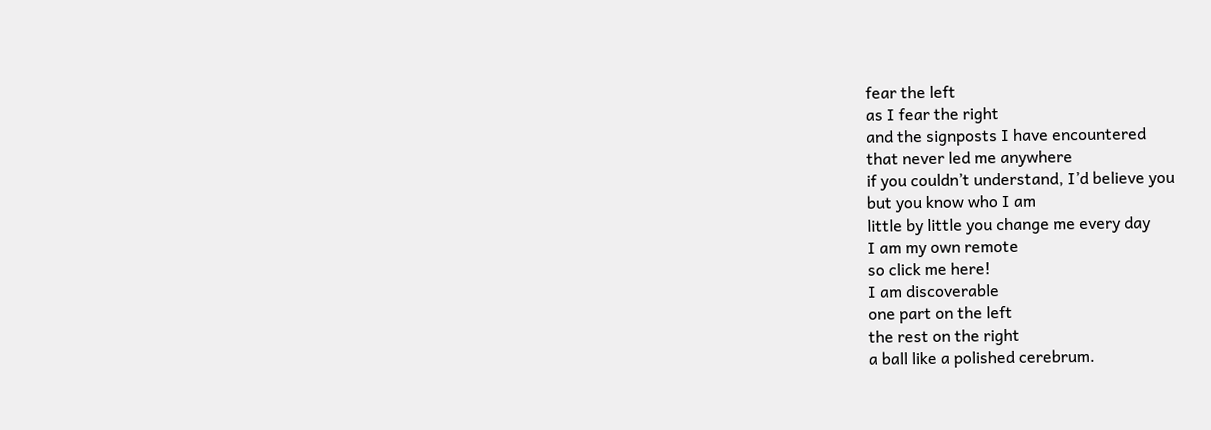fear the left
as I fear the right
and the signposts I have encountered
that never led me anywhere
if you couldn’t understand, I’d believe you
but you know who I am
little by little you change me every day
I am my own remote
so click me here!
I am discoverable
one part on the left
the rest on the right
a ball like a polished cerebrum.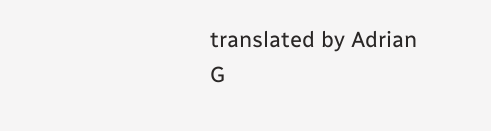translated by Adrian G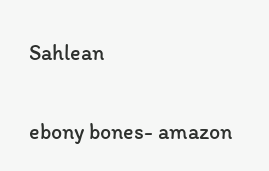Sahlean

ebony bones- amazon